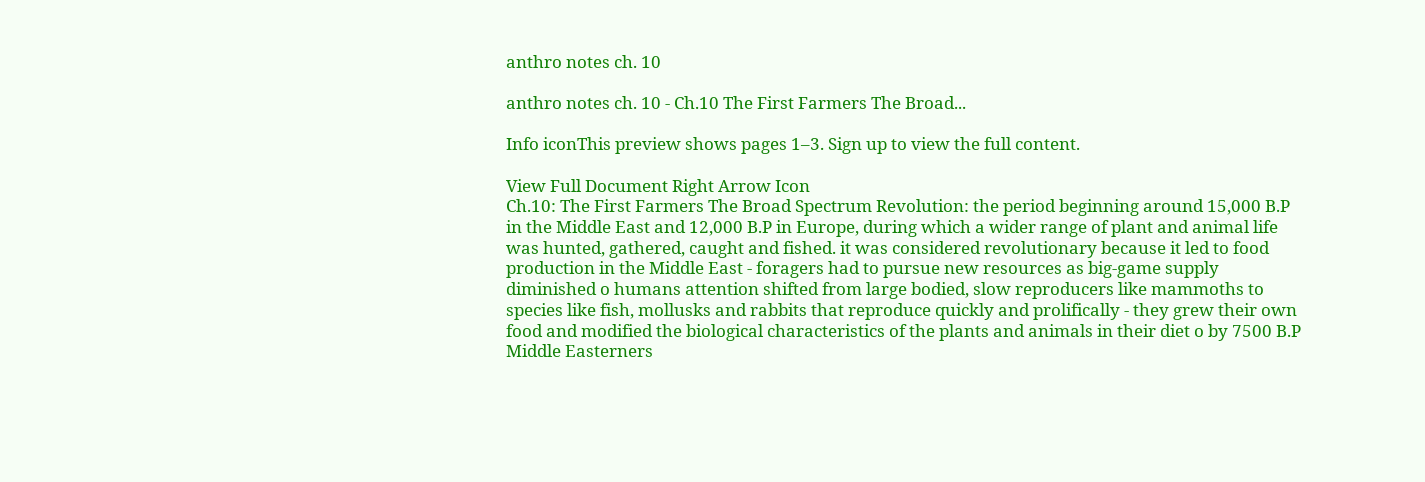anthro notes ch. 10

anthro notes ch. 10 - Ch.10 The First Farmers The Broad...

Info iconThis preview shows pages 1–3. Sign up to view the full content.

View Full Document Right Arrow Icon
Ch.10: The First Farmers The Broad Spectrum Revolution: the period beginning around 15,000 B.P in the Middle East and 12,000 B.P in Europe, during which a wider range of plant and animal life was hunted, gathered, caught and fished. it was considered revolutionary because it led to food production in the Middle East - foragers had to pursue new resources as big-game supply diminished o humans attention shifted from large bodied, slow reproducers like mammoths to species like fish, mollusks and rabbits that reproduce quickly and prolifically - they grew their own food and modified the biological characteristics of the plants and animals in their diet o by 7500 B.P Middle Easterners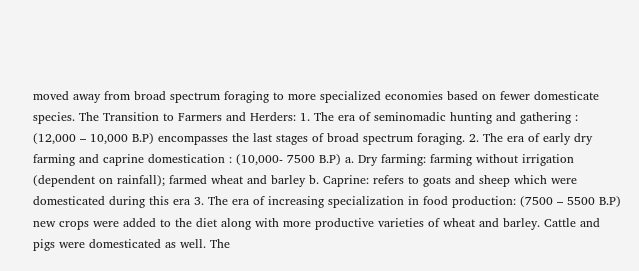moved away from broad spectrum foraging to more specialized economies based on fewer domesticate species. The Transition to Farmers and Herders: 1. The era of seminomadic hunting and gathering : (12,000 – 10,000 B.P) encompasses the last stages of broad spectrum foraging. 2. The era of early dry farming and caprine domestication : (10,000- 7500 B.P) a. Dry farming: farming without irrigation (dependent on rainfall); farmed wheat and barley b. Caprine: refers to goats and sheep which were domesticated during this era 3. The era of increasing specialization in food production: (7500 – 5500 B.P) new crops were added to the diet along with more productive varieties of wheat and barley. Cattle and pigs were domesticated as well. The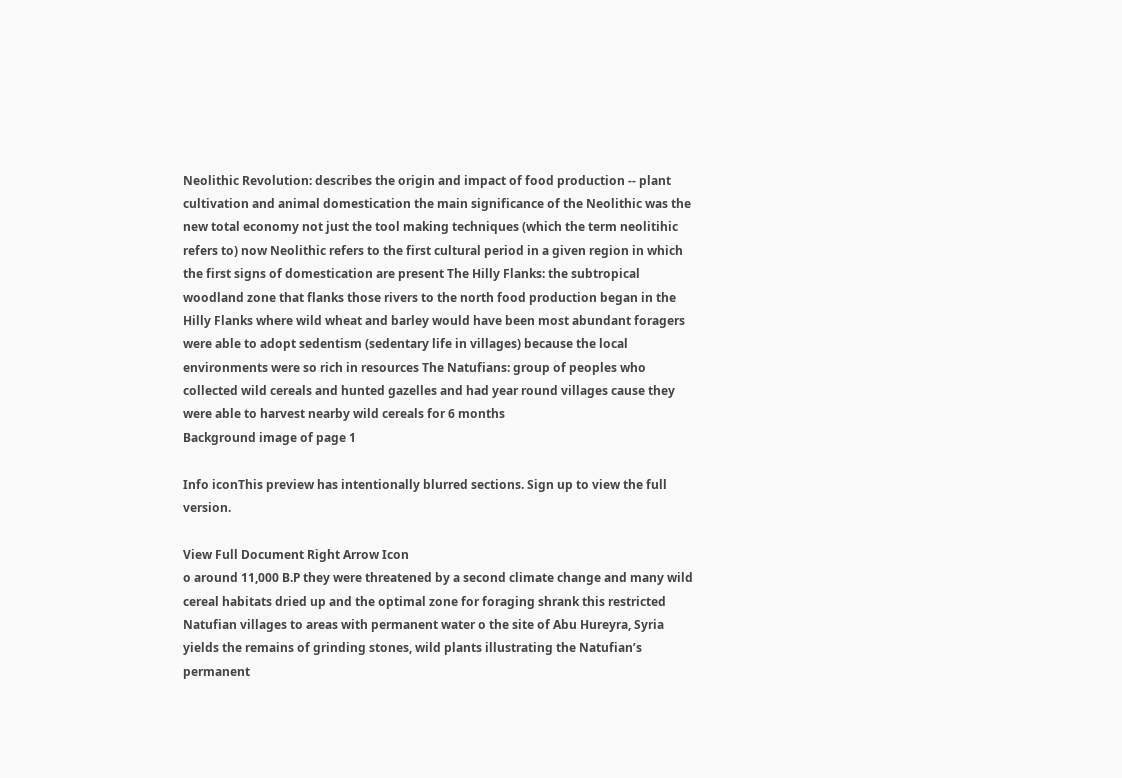Neolithic Revolution: describes the origin and impact of food production -- plant cultivation and animal domestication the main significance of the Neolithic was the new total economy not just the tool making techniques (which the term neolitihic refers to) now Neolithic refers to the first cultural period in a given region in which the first signs of domestication are present The Hilly Flanks: the subtropical woodland zone that flanks those rivers to the north food production began in the Hilly Flanks where wild wheat and barley would have been most abundant foragers were able to adopt sedentism (sedentary life in villages) because the local environments were so rich in resources The Natufians: group of peoples who collected wild cereals and hunted gazelles and had year round villages cause they were able to harvest nearby wild cereals for 6 months
Background image of page 1

Info iconThis preview has intentionally blurred sections. Sign up to view the full version.

View Full Document Right Arrow Icon
o around 11,000 B.P they were threatened by a second climate change and many wild cereal habitats dried up and the optimal zone for foraging shrank this restricted Natufian villages to areas with permanent water o the site of Abu Hureyra, Syria yields the remains of grinding stones, wild plants illustrating the Natufian’s permanent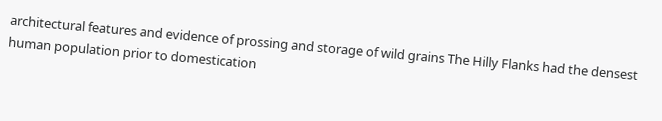architectural features and evidence of prossing and storage of wild grains The Hilly Flanks had the densest human population prior to domestication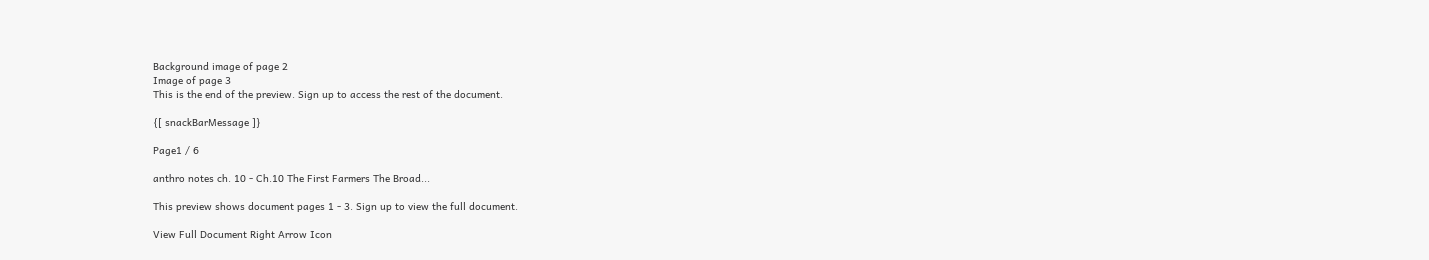Background image of page 2
Image of page 3
This is the end of the preview. Sign up to access the rest of the document.

{[ snackBarMessage ]}

Page1 / 6

anthro notes ch. 10 - Ch.10 The First Farmers The Broad...

This preview shows document pages 1 - 3. Sign up to view the full document.

View Full Document Right Arrow Icon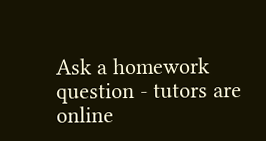Ask a homework question - tutors are online